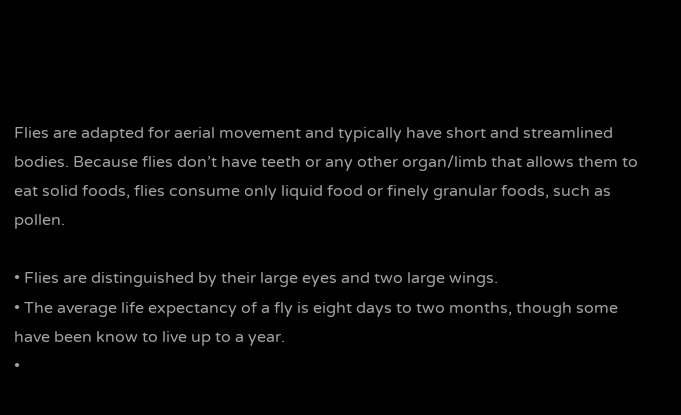Flies are adapted for aerial movement and typically have short and streamlined bodies. Because flies don’t have teeth or any other organ/limb that allows them to eat solid foods, flies consume only liquid food or finely granular foods, such as pollen.

• Flies are distinguished by their large eyes and two large wings.
• The average life expectancy of a fly is eight days to two months, though some have been know to live up to a year.
•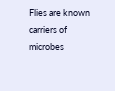Flies are known carriers of microbes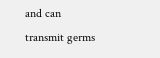and can transmit germs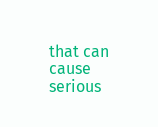that can cause serious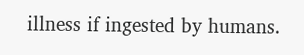illness if ingested by humans.